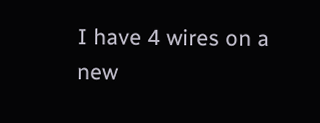I have 4 wires on a new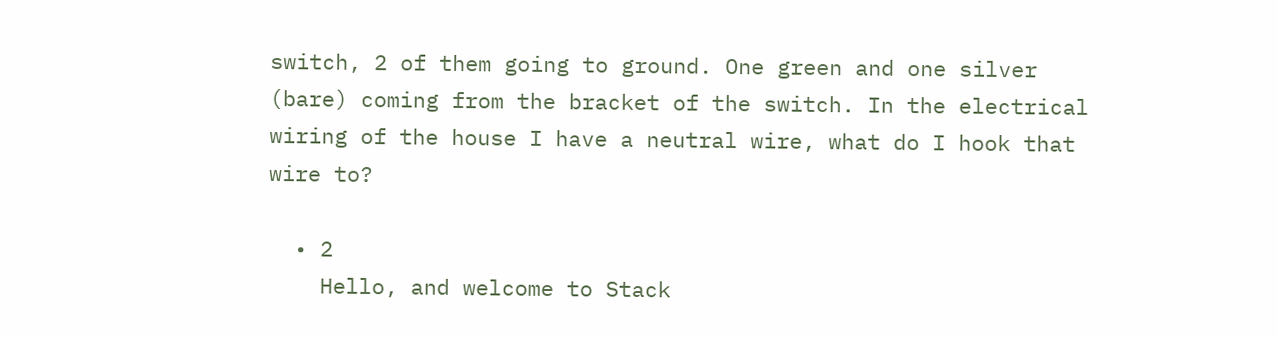switch, 2 of them going to ground. One green and one silver (bare) coming from the bracket of the switch. In the electrical wiring of the house I have a neutral wire, what do I hook that wire to?

  • 2
    Hello, and welcome to Stack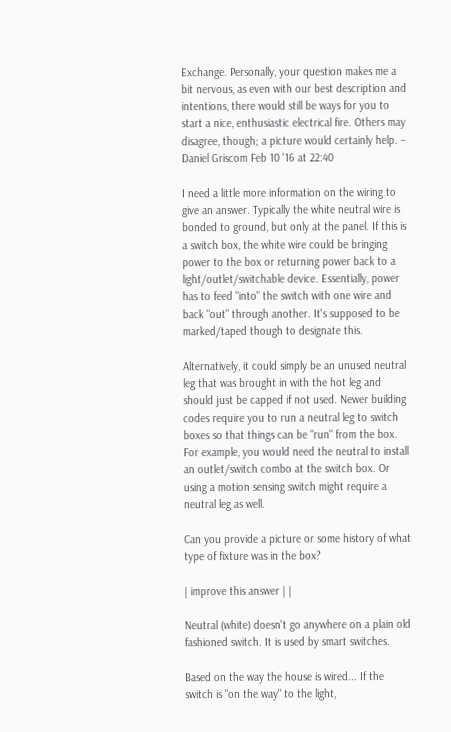Exchange. Personally, your question makes me a bit nervous, as even with our best description and intentions, there would still be ways for you to start a nice, enthusiastic electrical fire. Others may disagree, though; a picture would certainly help. – Daniel Griscom Feb 10 '16 at 22:40

I need a little more information on the wiring to give an answer. Typically the white neutral wire is bonded to ground, but only at the panel. If this is a switch box, the white wire could be bringing power to the box or returning power back to a light/outlet/switchable device. Essentially, power has to feed "into" the switch with one wire and back "out" through another. It's supposed to be marked/taped though to designate this.

Alternatively, it could simply be an unused neutral leg that was brought in with the hot leg and should just be capped if not used. Newer building codes require you to run a neutral leg to switch boxes so that things can be "run" from the box. For example, you would need the neutral to install an outlet/switch combo at the switch box. Or using a motion sensing switch might require a neutral leg as well.

Can you provide a picture or some history of what type of fixture was in the box?

| improve this answer | |

Neutral (white) doesn't go anywhere on a plain old fashioned switch. It is used by smart switches.

Based on the way the house is wired... If the switch is "on the way" to the light,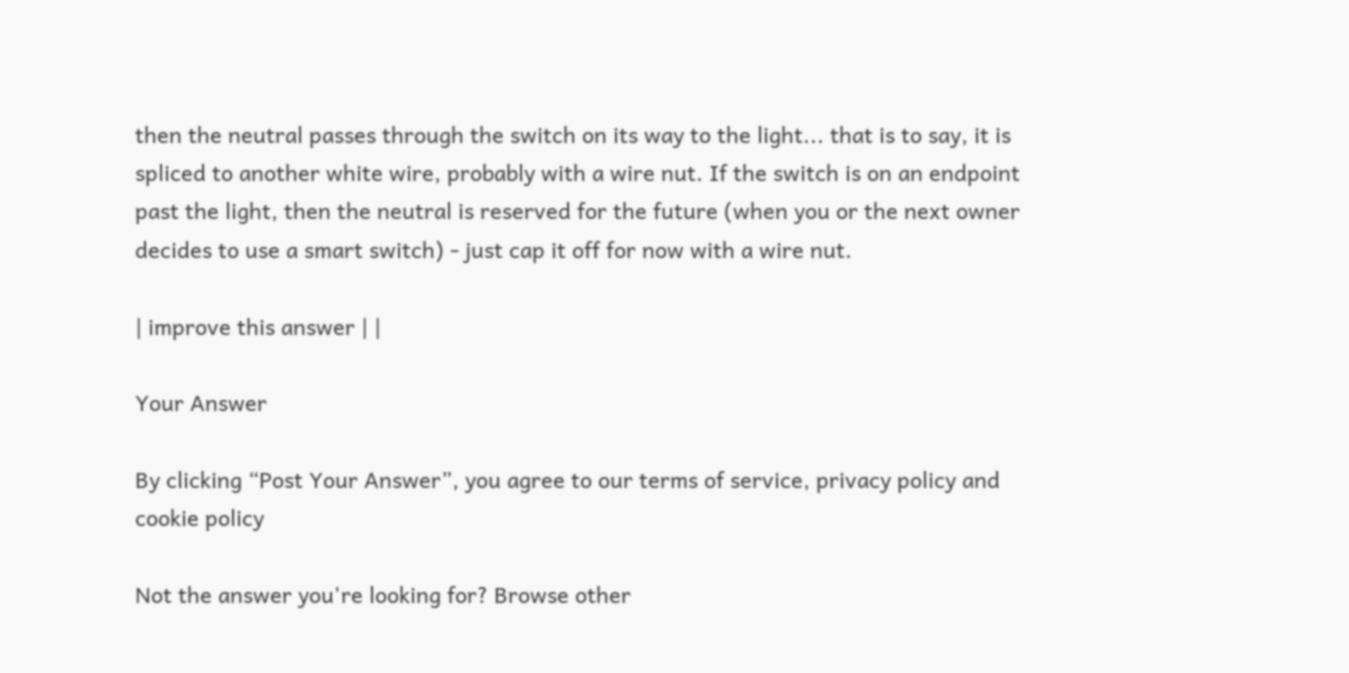then the neutral passes through the switch on its way to the light... that is to say, it is spliced to another white wire, probably with a wire nut. If the switch is on an endpoint past the light, then the neutral is reserved for the future (when you or the next owner decides to use a smart switch) - just cap it off for now with a wire nut.

| improve this answer | |

Your Answer

By clicking “Post Your Answer”, you agree to our terms of service, privacy policy and cookie policy

Not the answer you're looking for? Browse other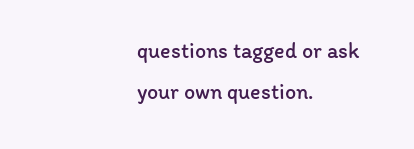questions tagged or ask your own question.